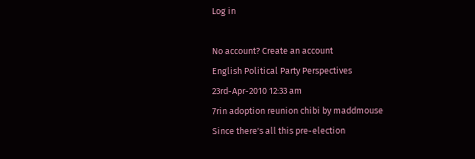Log in

No account? Create an account
English Political Party Perspectives
23rd-Apr-2010 12:33 am
7rin adoption reunion chibi by maddmouse
Since there's all this pre-election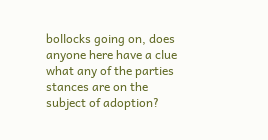bollocks going on, does anyone here have a clue what any of the parties stances are on the subject of adoption?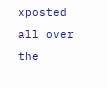xposted all over the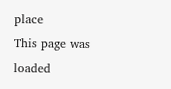place
This page was loaded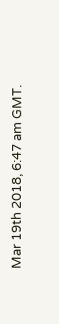Mar 19th 2018, 6:47 am GMT.